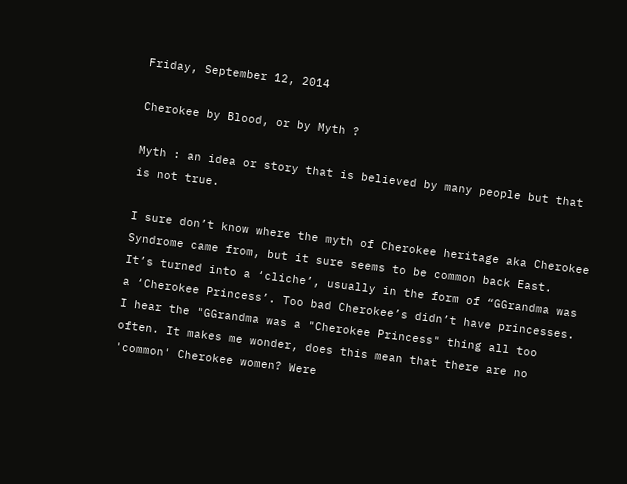Friday, September 12, 2014

Cherokee by Blood, or by Myth ?

Myth : an idea or story that is believed by many people but that is not true.

I sure don’t know where the myth of Cherokee heritage aka Cherokee Syndrome came from, but it sure seems to be common back East.
It’s turned into a ‘cliche’, usually in the form of “GGrandma was a ‘Cherokee Princess’. Too bad Cherokee’s didn’t have princesses. I hear the "GGrandma was a "Cherokee Princess" thing all too often. It makes me wonder, does this mean that there are no 'common' Cherokee women? Were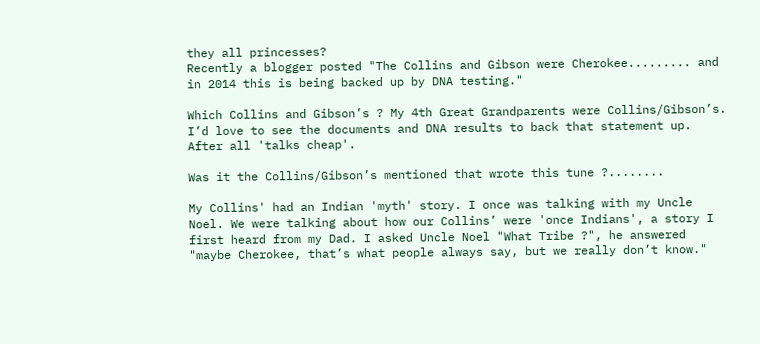they all princesses?
Recently a blogger posted "The Collins and Gibson were Cherokee......... and in 2014 this is being backed up by DNA testing."

Which Collins and Gibson’s ? My 4th Great Grandparents were Collins/Gibson’s. I’d love to see the documents and DNA results to back that statement up. After all 'talks cheap'.

Was it the Collins/Gibson’s mentioned that wrote this tune ?........

My Collins' had an Indian 'myth' story. I once was talking with my Uncle Noel. We were talking about how our Collins’ were 'once Indians', a story I first heard from my Dad. I asked Uncle Noel "What Tribe ?", he answered "maybe Cherokee, that’s what people always say, but we really don’t know."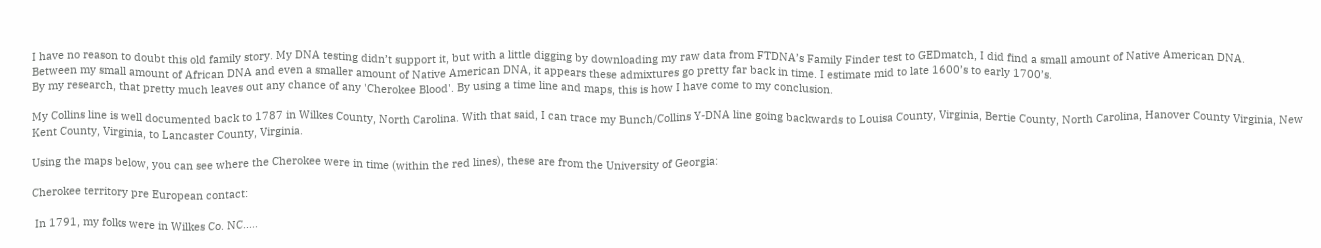I have no reason to doubt this old family story. My DNA testing didn’t support it, but with a little digging by downloading my raw data from FTDNA’s Family Finder test to GEDmatch, I did find a small amount of Native American DNA.
Between my small amount of African DNA and even a smaller amount of Native American DNA, it appears these admixtures go pretty far back in time. I estimate mid to late 1600’s to early 1700’s.
By my research, that pretty much leaves out any chance of any 'Cherokee Blood'. By using a time line and maps, this is how I have come to my conclusion.

My Collins line is well documented back to 1787 in Wilkes County, North Carolina. With that said, I can trace my Bunch/Collins Y-DNA line going backwards to Louisa County, Virginia, Bertie County, North Carolina, Hanover County Virginia, New Kent County, Virginia, to Lancaster County, Virginia.

Using the maps below, you can see where the Cherokee were in time (within the red lines), these are from the University of Georgia:

Cherokee territory pre European contact:

 In 1791, my folks were in Wilkes Co. NC.....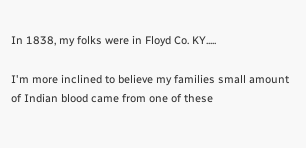In 1838, my folks were in Floyd Co. KY.....

I'm more inclined to believe my families small amount of Indian blood came from one of these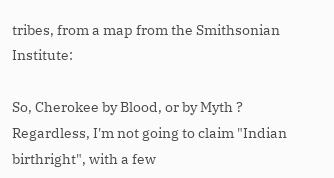tribes, from a map from the Smithsonian Institute:

So, Cherokee by Blood, or by Myth ? Regardless, I'm not going to claim "Indian birthright", with a few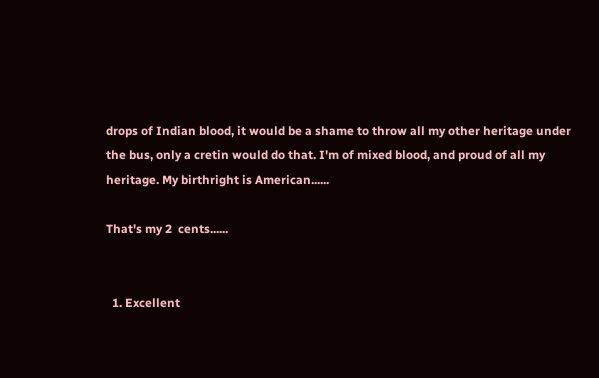drops of Indian blood, it would be a shame to throw all my other heritage under the bus, only a cretin would do that. I'm of mixed blood, and proud of all my heritage. My birthright is American......

That's my 2  cents......


  1. Excellent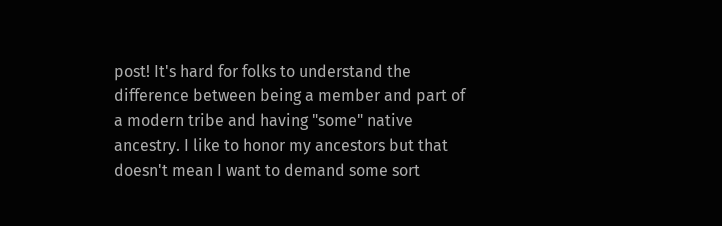post! It's hard for folks to understand the difference between being a member and part of a modern tribe and having "some" native ancestry. I like to honor my ancestors but that doesn't mean I want to demand some sort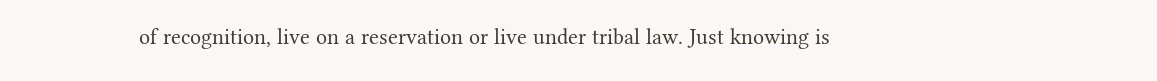of recognition, live on a reservation or live under tribal law. Just knowing is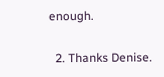enough.

  2. Thanks Denise.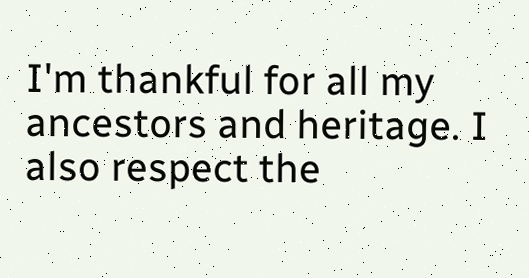I'm thankful for all my ancestors and heritage. I also respect the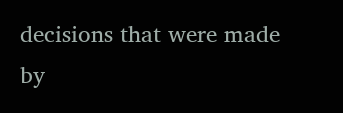decisions that were made by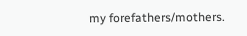my forefathers/mothers.